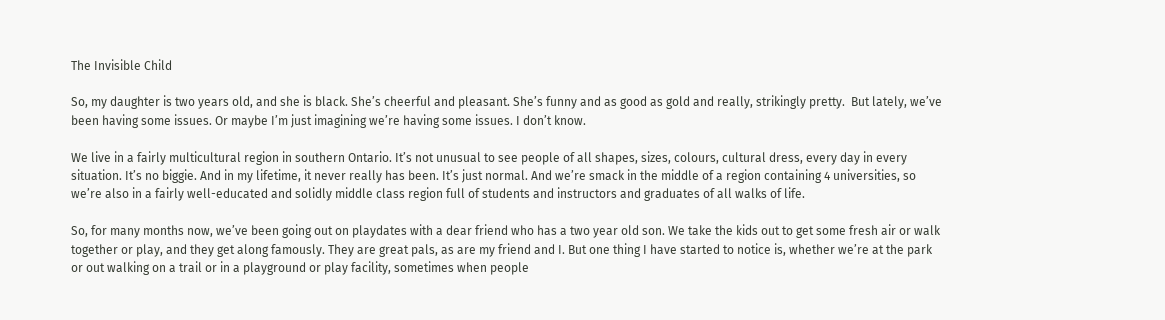The Invisible Child

So, my daughter is two years old, and she is black. She’s cheerful and pleasant. She’s funny and as good as gold and really, strikingly pretty.  But lately, we’ve been having some issues. Or maybe I’m just imagining we’re having some issues. I don’t know.

We live in a fairly multicultural region in southern Ontario. It’s not unusual to see people of all shapes, sizes, colours, cultural dress, every day in every situation. It’s no biggie. And in my lifetime, it never really has been. It’s just normal. And we’re smack in the middle of a region containing 4 universities, so we’re also in a fairly well-educated and solidly middle class region full of students and instructors and graduates of all walks of life.

So, for many months now, we’ve been going out on playdates with a dear friend who has a two year old son. We take the kids out to get some fresh air or walk together or play, and they get along famously. They are great pals, as are my friend and I. But one thing I have started to notice is, whether we’re at the park or out walking on a trail or in a playground or play facility, sometimes when people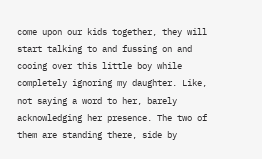come upon our kids together, they will start talking to and fussing on and cooing over this little boy while completely ignoring my daughter. Like, not saying a word to her, barely acknowledging her presence. The two of them are standing there, side by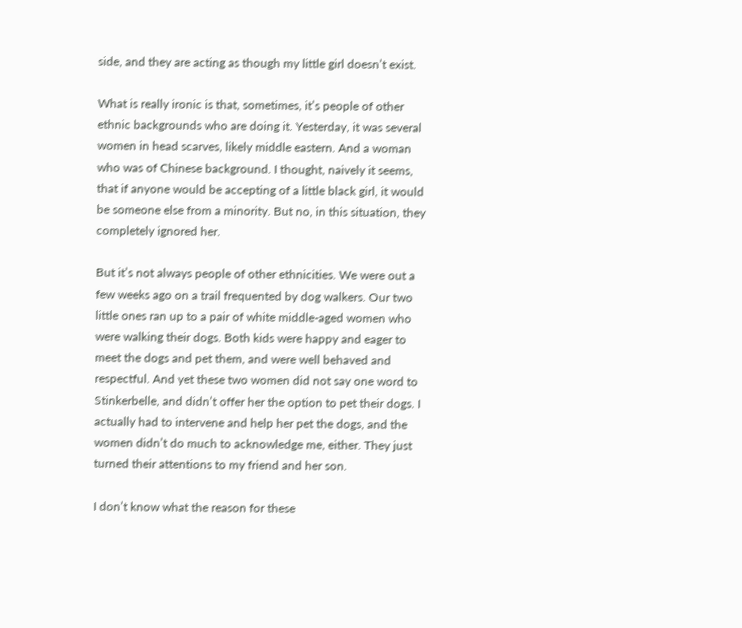side, and they are acting as though my little girl doesn’t exist.

What is really ironic is that, sometimes, it’s people of other ethnic backgrounds who are doing it. Yesterday, it was several women in head scarves, likely middle eastern. And a woman who was of Chinese background. I thought, naively it seems, that if anyone would be accepting of a little black girl, it would be someone else from a minority. But no, in this situation, they completely ignored her.

But it’s not always people of other ethnicities. We were out a few weeks ago on a trail frequented by dog walkers. Our two little ones ran up to a pair of white middle-aged women who were walking their dogs. Both kids were happy and eager to meet the dogs and pet them, and were well behaved and respectful. And yet these two women did not say one word to Stinkerbelle, and didn’t offer her the option to pet their dogs. I actually had to intervene and help her pet the dogs, and the women didn’t do much to acknowledge me, either. They just turned their attentions to my friend and her son.

I don’t know what the reason for these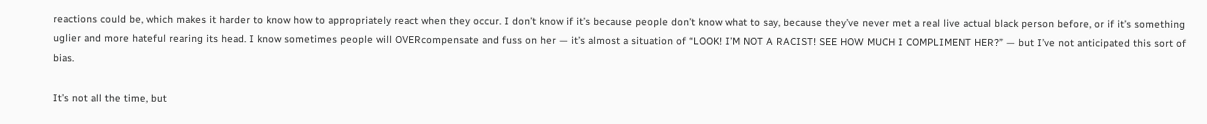reactions could be, which makes it harder to know how to appropriately react when they occur. I don’t know if it’s because people don’t know what to say, because they’ve never met a real live actual black person before, or if it’s something uglier and more hateful rearing its head. I know sometimes people will OVERcompensate and fuss on her — it’s almost a situation of “LOOK! I’M NOT A RACIST! SEE HOW MUCH I COMPLIMENT HER?” — but I’ve not anticipated this sort of bias.

It’s not all the time, but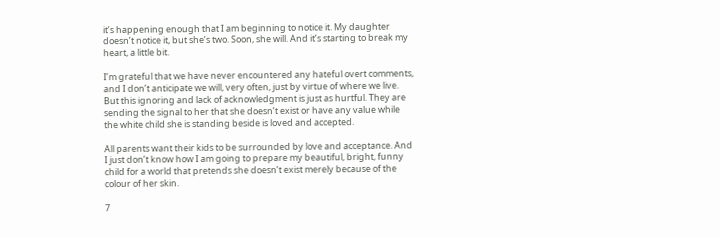it’s happening enough that I am beginning to notice it. My daughter doesn’t notice it, but she’s two. Soon, she will. And it’s starting to break my heart, a little bit.

I’m grateful that we have never encountered any hateful overt comments, and I don’t anticipate we will, very often, just by virtue of where we live. But this ignoring and lack of acknowledgment is just as hurtful. They are sending the signal to her that she doesn’t exist or have any value while the white child she is standing beside is loved and accepted.

All parents want their kids to be surrounded by love and acceptance. And I just don’t know how I am going to prepare my beautiful, bright, funny child for a world that pretends she doesn’t exist merely because of the colour of her skin.

7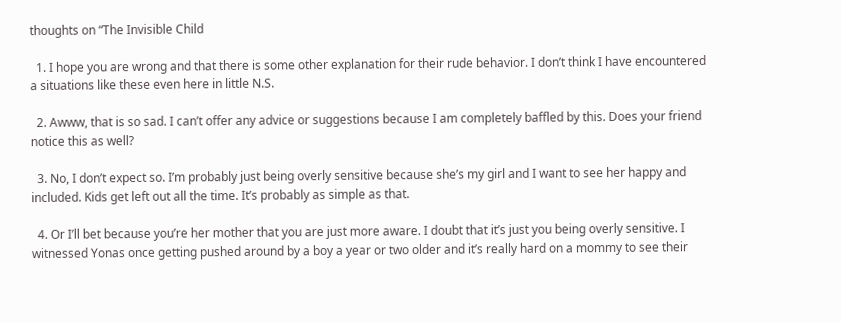thoughts on “The Invisible Child

  1. I hope you are wrong and that there is some other explanation for their rude behavior. I don’t think I have encountered a situations like these even here in little N.S.

  2. Awww, that is so sad. I can’t offer any advice or suggestions because I am completely baffled by this. Does your friend notice this as well?

  3. No, I don’t expect so. I’m probably just being overly sensitive because she’s my girl and I want to see her happy and included. Kids get left out all the time. It’s probably as simple as that.

  4. Or I’ll bet because you’re her mother that you are just more aware. I doubt that it’s just you being overly sensitive. I witnessed Yonas once getting pushed around by a boy a year or two older and it’s really hard on a mommy to see their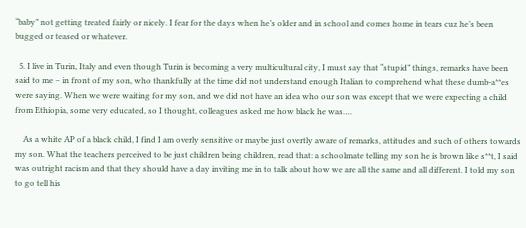“baby” not getting treated fairly or nicely. I fear for the days when he’s older and in school and comes home in tears cuz he’s been bugged or teased or whatever.

  5. I live in Turin, Italy and even though Turin is becoming a very multicultural city, I must say that “stupid” things, remarks have been said to me – in front of my son, who thankfully at the time did not understand enough Italian to comprehend what these dumb-a**es were saying. When we were waiting for my son, and we did not have an idea who our son was except that we were expecting a child from Ethiopia, some very educated, so I thought, colleagues asked me how black he was….

    As a white AP of a black child, I find I am overly sensitive or maybe just overtly aware of remarks, attitudes and such of others towards my son. What the teachers perceived to be just children being children, read that: a schoolmate telling my son he is brown like s**t, I said was outright racism and that they should have a day inviting me in to talk about how we are all the same and all different. I told my son to go tell his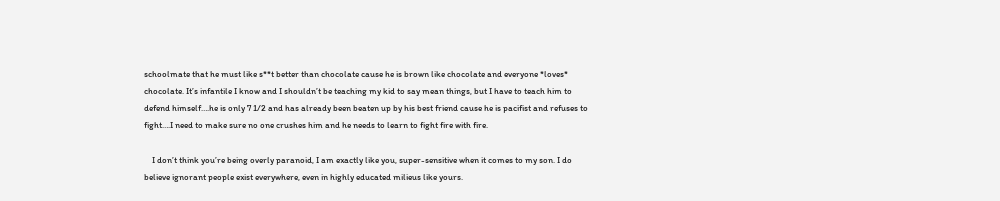schoolmate that he must like s**t better than chocolate cause he is brown like chocolate and everyone *loves* chocolate. It’s infantile I know and I shouldn’t be teaching my kid to say mean things, but I have to teach him to defend himself….he is only 7 1/2 and has already been beaten up by his best friend cause he is pacifist and refuses to fight….I need to make sure no one crushes him and he needs to learn to fight fire with fire.

    I don’t think you’re being overly paranoid, I am exactly like you, super-sensitive when it comes to my son. I do believe ignorant people exist everywhere, even in highly educated milieus like yours.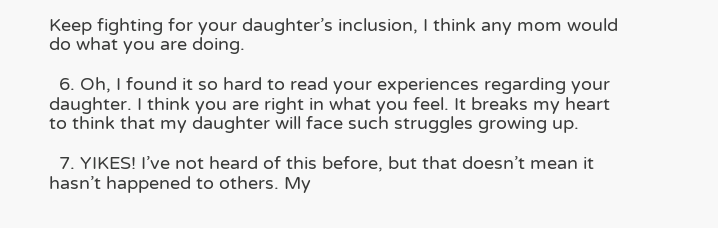Keep fighting for your daughter’s inclusion, I think any mom would do what you are doing.

  6. Oh, I found it so hard to read your experiences regarding your daughter. I think you are right in what you feel. It breaks my heart to think that my daughter will face such struggles growing up.

  7. YIKES! I’ve not heard of this before, but that doesn’t mean it hasn’t happened to others. My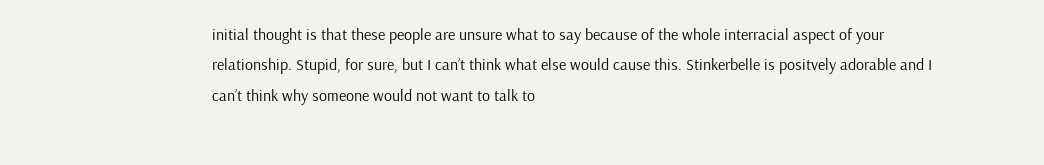initial thought is that these people are unsure what to say because of the whole interracial aspect of your relationship. Stupid, for sure, but I can’t think what else would cause this. Stinkerbelle is positvely adorable and I can’t think why someone would not want to talk to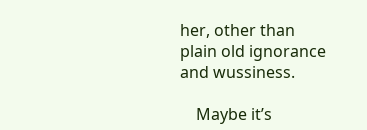her, other than plain old ignorance and wussiness.

    Maybe it’s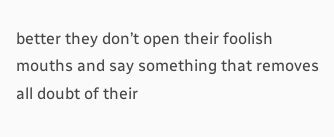better they don’t open their foolish mouths and say something that removes all doubt of their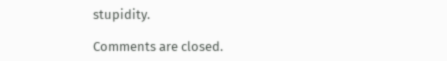stupidity.

Comments are closed.